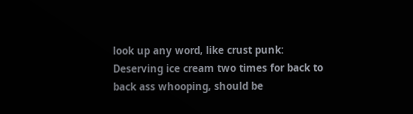look up any word, like crust punk:
Deserving ice cream two times for back to back ass whooping, should be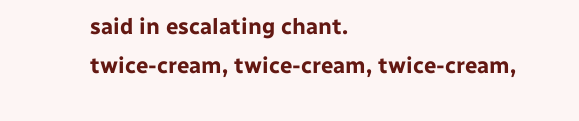said in escalating chant.
twice-cream, twice-cream, twice-cream,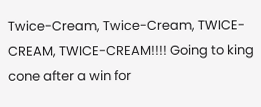Twice-Cream, Twice-Cream, TWICE-CREAM, TWICE-CREAM!!!! Going to king cone after a win for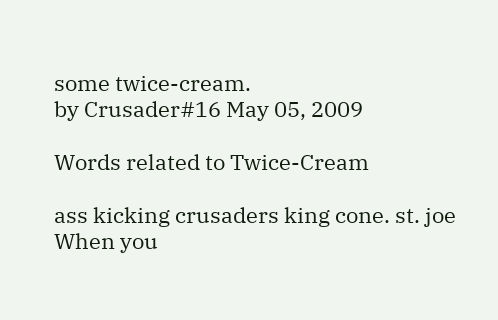some twice-cream.
by Crusader#16 May 05, 2009

Words related to Twice-Cream

ass kicking crusaders king cone. st. joe
When you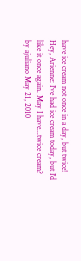have ice cream not once in a day, but twice!
Hey, Arienne: I've had ice cream today, but I'd like it once again. May I have...twice cream?
by ajuliano May 21, 2010